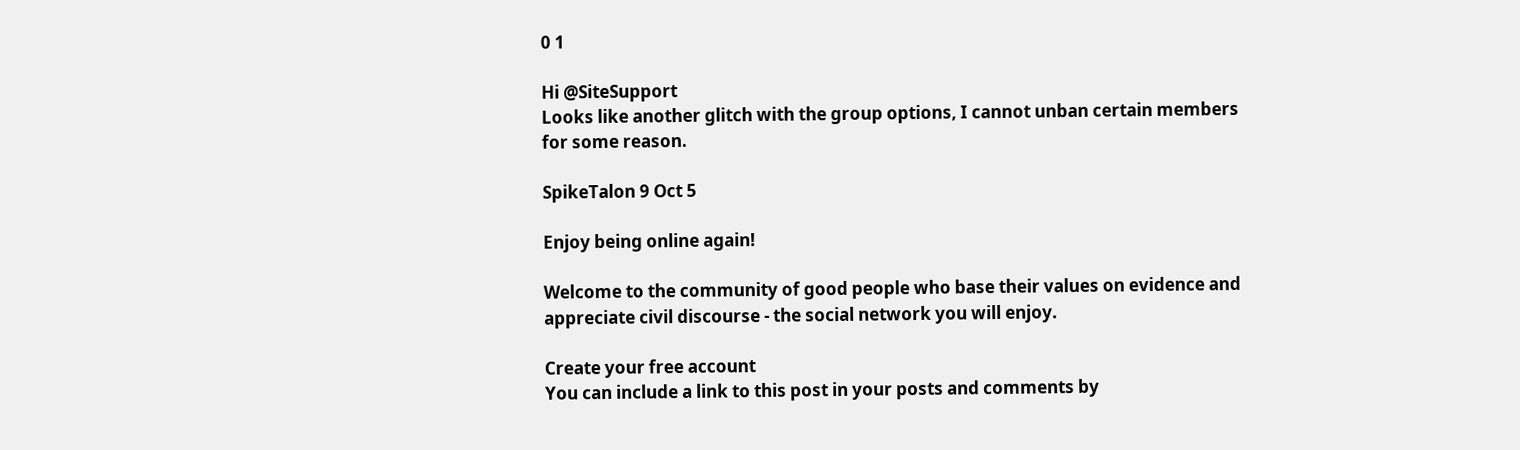0 1

Hi @SiteSupport
Looks like another glitch with the group options, I cannot unban certain members for some reason.

SpikeTalon 9 Oct 5

Enjoy being online again!

Welcome to the community of good people who base their values on evidence and appreciate civil discourse - the social network you will enjoy.

Create your free account
You can include a link to this post in your posts and comments by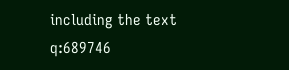including the text q:689746